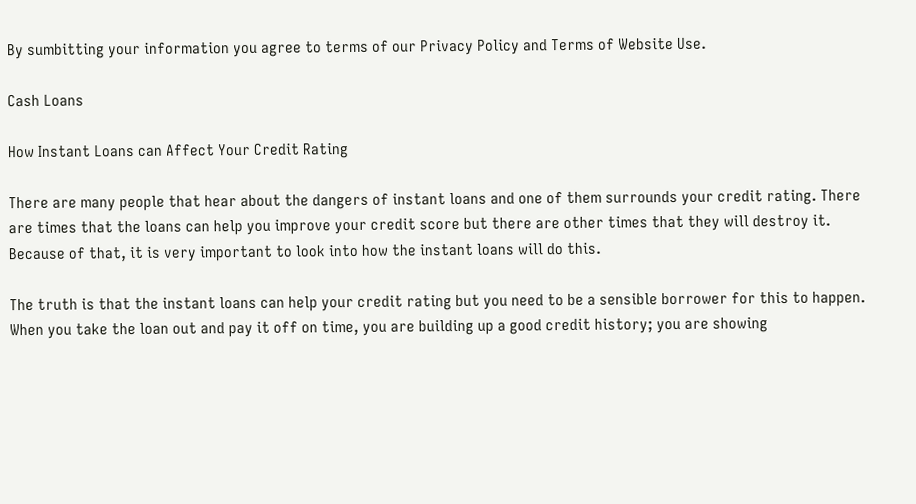By sumbitting your information you agree to terms of our Privacy Policy and Terms of Website Use.

Cash Loans

How Instant Loans can Affect Your Credit Rating

There are many people that hear about the dangers of instant loans and one of them surrounds your credit rating. There are times that the loans can help you improve your credit score but there are other times that they will destroy it. Because of that, it is very important to look into how the instant loans will do this.

The truth is that the instant loans can help your credit rating but you need to be a sensible borrower for this to happen. When you take the loan out and pay it off on time, you are building up a good credit history; you are showing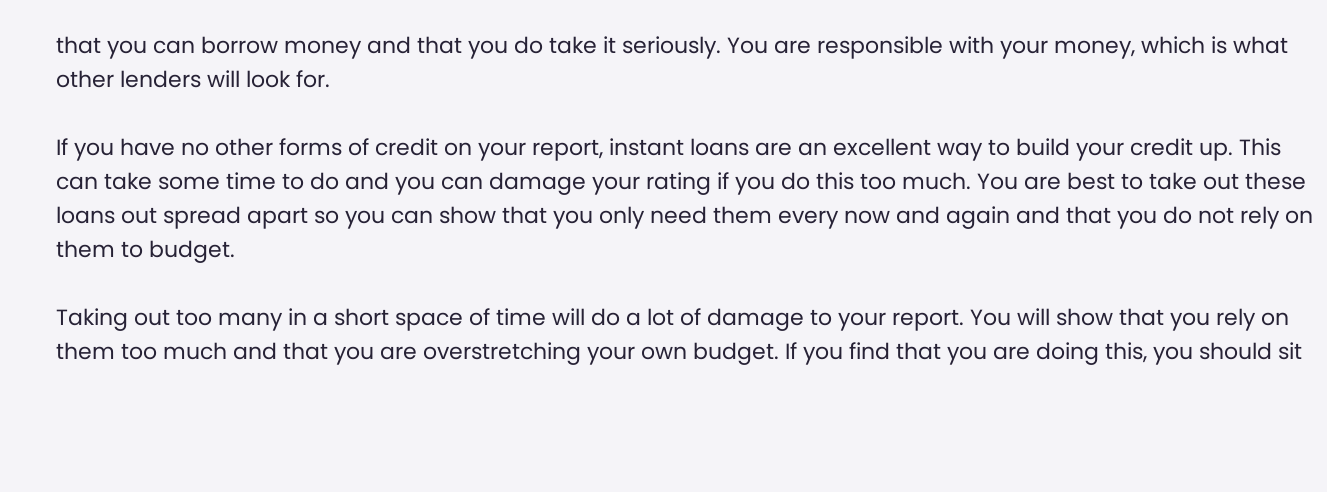that you can borrow money and that you do take it seriously. You are responsible with your money, which is what other lenders will look for.

If you have no other forms of credit on your report, instant loans are an excellent way to build your credit up. This can take some time to do and you can damage your rating if you do this too much. You are best to take out these loans out spread apart so you can show that you only need them every now and again and that you do not rely on them to budget.

Taking out too many in a short space of time will do a lot of damage to your report. You will show that you rely on them too much and that you are overstretching your own budget. If you find that you are doing this, you should sit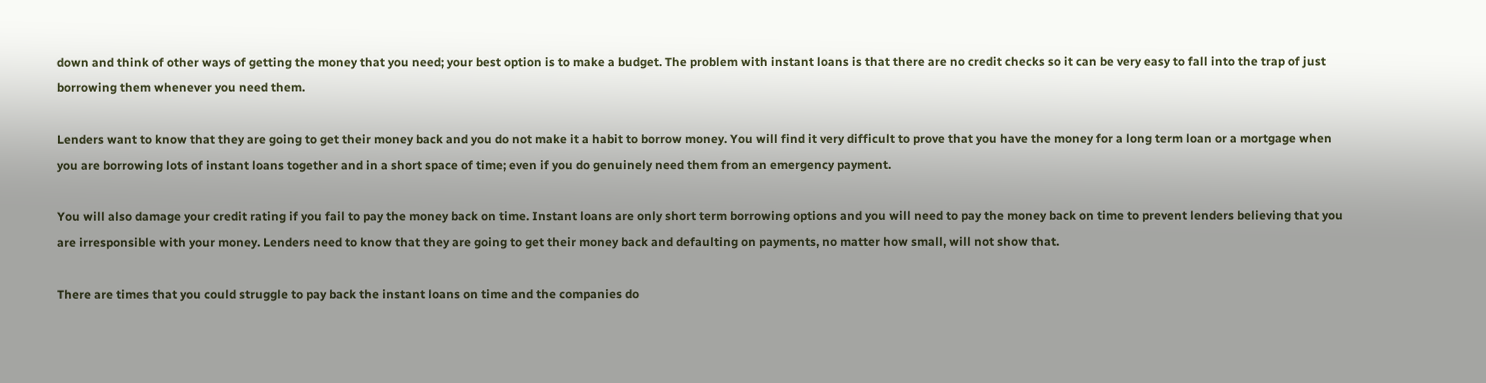down and think of other ways of getting the money that you need; your best option is to make a budget. The problem with instant loans is that there are no credit checks so it can be very easy to fall into the trap of just borrowing them whenever you need them.

Lenders want to know that they are going to get their money back and you do not make it a habit to borrow money. You will find it very difficult to prove that you have the money for a long term loan or a mortgage when you are borrowing lots of instant loans together and in a short space of time; even if you do genuinely need them from an emergency payment.

You will also damage your credit rating if you fail to pay the money back on time. Instant loans are only short term borrowing options and you will need to pay the money back on time to prevent lenders believing that you are irresponsible with your money. Lenders need to know that they are going to get their money back and defaulting on payments, no matter how small, will not show that.

There are times that you could struggle to pay back the instant loans on time and the companies do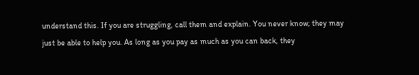understand this. If you are struggling, call them and explain. You never know; they may just be able to help you. As long as you pay as much as you can back, they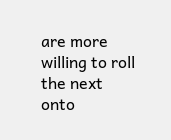are more willing to roll the next onto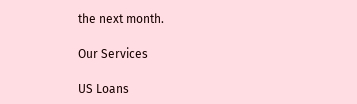the next month.

Our Services

US Loans